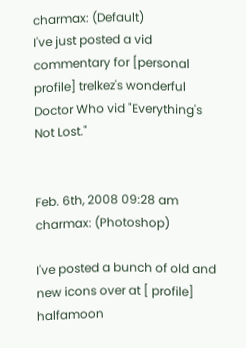charmax: (Default)
I've just posted a vid commentary for [personal profile] trelkez's wonderful Doctor Who vid "Everything's Not Lost."


Feb. 6th, 2008 09:28 am
charmax: (Photoshop)

I've posted a bunch of old and new icons over at [ profile] halfamoon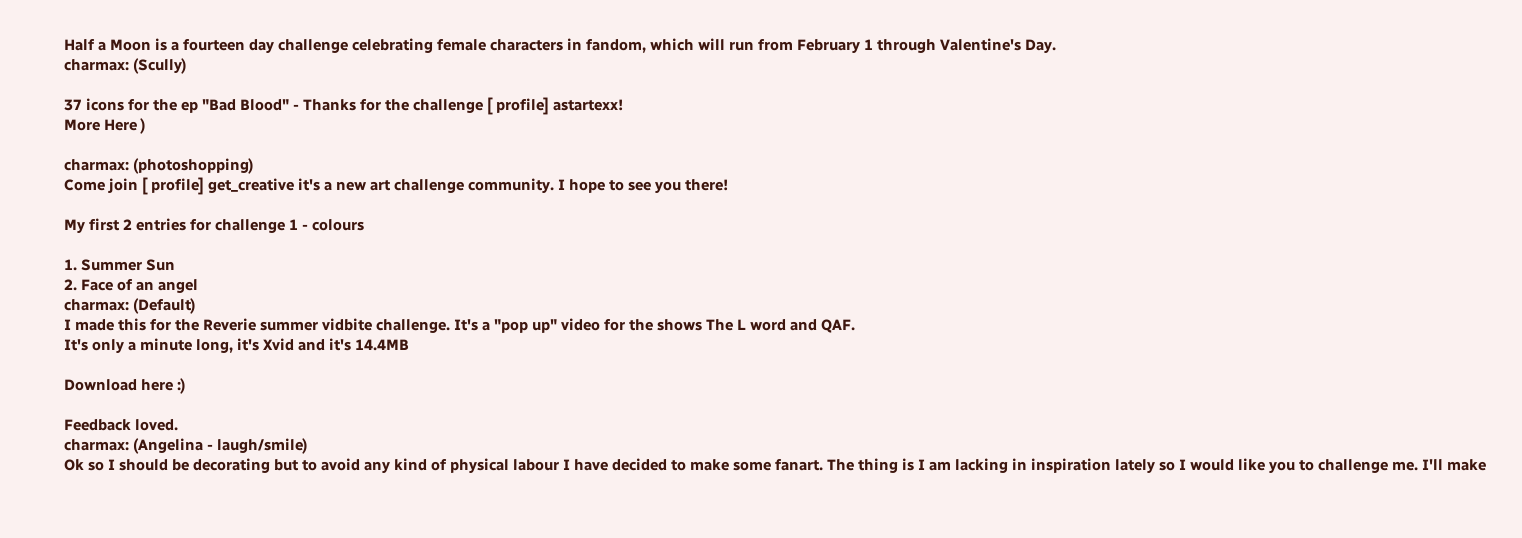Half a Moon is a fourteen day challenge celebrating female characters in fandom, which will run from February 1 through Valentine's Day.
charmax: (Scully)

37 icons for the ep "Bad Blood" - Thanks for the challenge [ profile] astartexx!
More Here )

charmax: (photoshopping)
Come join [ profile] get_creative it's a new art challenge community. I hope to see you there!

My first 2 entries for challenge 1 - colours

1. Summer Sun
2. Face of an angel
charmax: (Default)
I made this for the Reverie summer vidbite challenge. It's a "pop up" video for the shows The L word and QAF.
It's only a minute long, it's Xvid and it's 14.4MB

Download here :)

Feedback loved.
charmax: (Angelina - laugh/smile)
Ok so I should be decorating but to avoid any kind of physical labour I have decided to make some fanart. The thing is I am lacking in inspiration lately so I would like you to challenge me. I'll make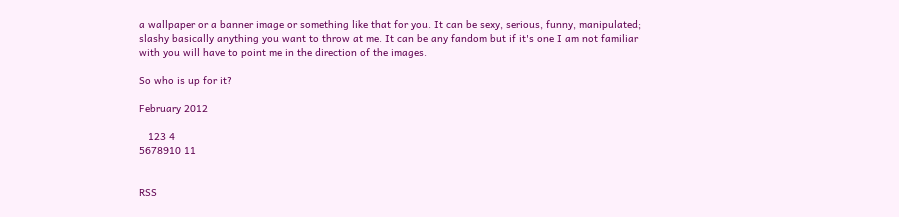a wallpaper or a banner image or something like that for you. It can be sexy, serious, funny, manipulated; slashy basically anything you want to throw at me. It can be any fandom but if it's one I am not familiar with you will have to point me in the direction of the images.

So who is up for it?

February 2012

   123 4
5678910 11


RSS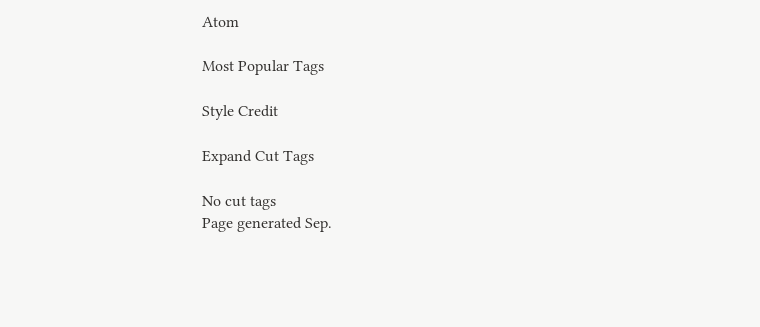Atom

Most Popular Tags

Style Credit

Expand Cut Tags

No cut tags
Page generated Sep.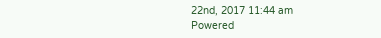22nd, 2017 11:44 am
Powered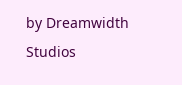by Dreamwidth Studios